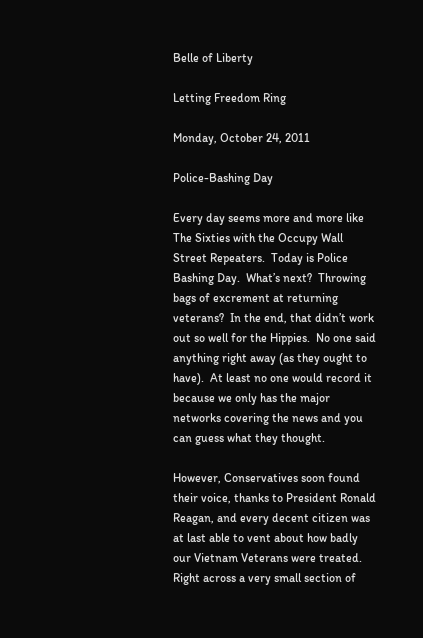Belle of Liberty

Letting Freedom Ring

Monday, October 24, 2011

Police-Bashing Day

Every day seems more and more like The Sixties with the Occupy Wall Street Repeaters.  Today is Police Bashing Day.  What’s next?  Throwing bags of excrement at returning veterans?  In the end, that didn’t work out so well for the Hippies.  No one said anything right away (as they ought to have).  At least no one would record it because we only has the major networks covering the news and you can guess what they thought.

However, Conservatives soon found their voice, thanks to President Ronald Reagan, and every decent citizen was at last able to vent about how badly our Vietnam Veterans were treated.  Right across a very small section of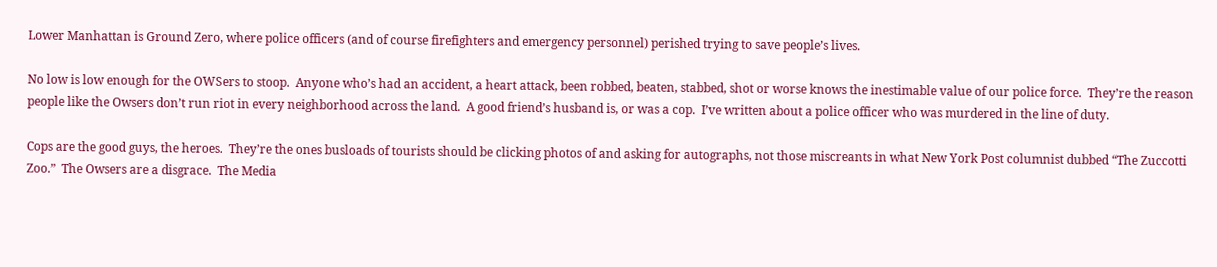Lower Manhattan is Ground Zero, where police officers (and of course firefighters and emergency personnel) perished trying to save people’s lives.

No low is low enough for the OWSers to stoop.  Anyone who’s had an accident, a heart attack, been robbed, beaten, stabbed, shot or worse knows the inestimable value of our police force.  They’re the reason people like the Owsers don’t run riot in every neighborhood across the land.  A good friend’s husband is, or was a cop.  I’ve written about a police officer who was murdered in the line of duty.

Cops are the good guys, the heroes.  They’re the ones busloads of tourists should be clicking photos of and asking for autographs, not those miscreants in what New York Post columnist dubbed “The Zuccotti Zoo.”  The Owsers are a disgrace.  The Media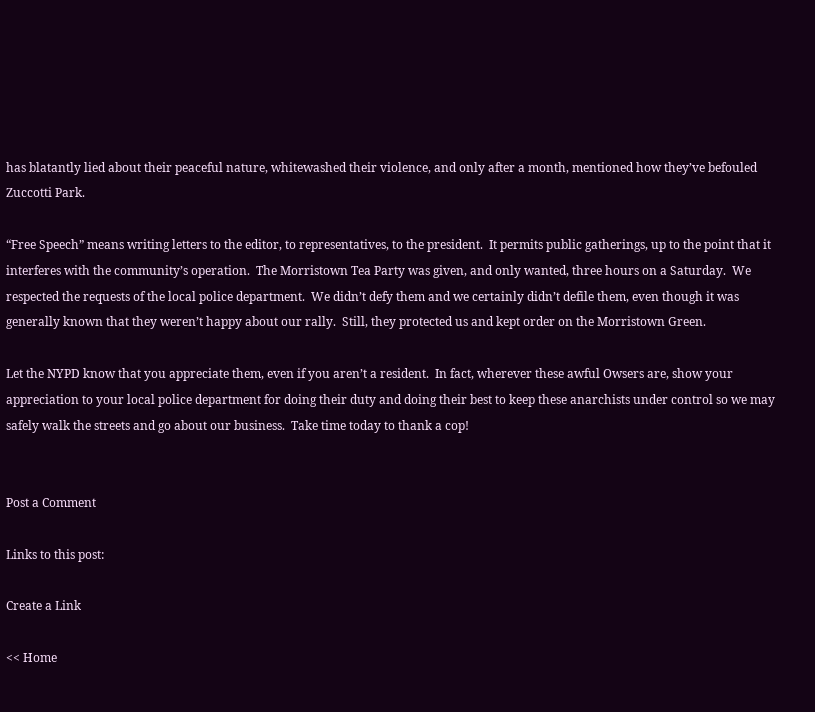has blatantly lied about their peaceful nature, whitewashed their violence, and only after a month, mentioned how they’ve befouled Zuccotti Park.

“Free Speech” means writing letters to the editor, to representatives, to the president.  It permits public gatherings, up to the point that it interferes with the community’s operation.  The Morristown Tea Party was given, and only wanted, three hours on a Saturday.  We respected the requests of the local police department.  We didn’t defy them and we certainly didn’t defile them, even though it was generally known that they weren’t happy about our rally.  Still, they protected us and kept order on the Morristown Green.

Let the NYPD know that you appreciate them, even if you aren’t a resident.  In fact, wherever these awful Owsers are, show your appreciation to your local police department for doing their duty and doing their best to keep these anarchists under control so we may safely walk the streets and go about our business.  Take time today to thank a cop!


Post a Comment

Links to this post:

Create a Link

<< Home